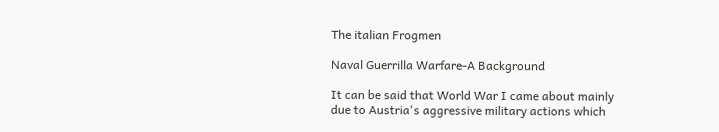The italian Frogmen

Naval Guerrilla Warfare-A Background

It can be said that World War I came about mainly due to Austria's aggressive military actions which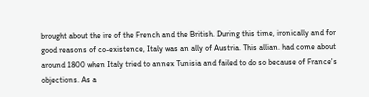brought about the ire of the French and the British. During this time, ironically and for good reasons of co-existence, Italy was an ally of Austria. This allian. had come about around 1800 when Italy tried to annex Tunisia and failed to do so because of France's objections. As a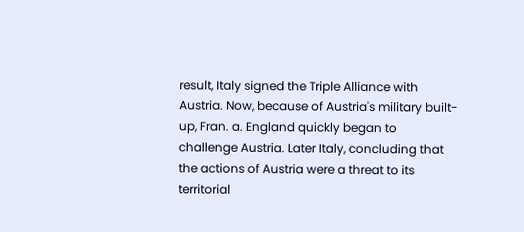result, Italy signed the Triple Alliance with Austria. Now, because of Austria's military built-up, Fran. a. England quickly began to challenge Austria. Later Italy, concluding that the actions of Austria were a threat to its territorial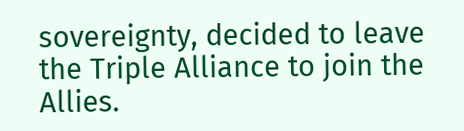sovereignty, decided to leave the Triple Alliance to join the Allies.